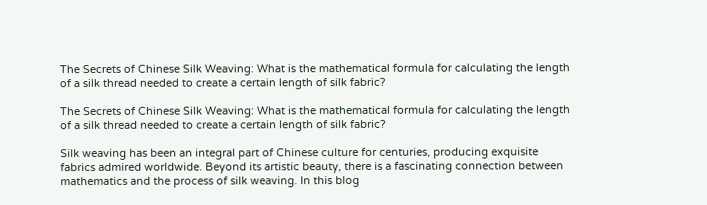The Secrets of Chinese Silk Weaving: What is the mathematical formula for calculating the length of a silk thread needed to create a certain length of silk fabric?

The Secrets of Chinese Silk Weaving: What is the mathematical formula for calculating the length of a silk thread needed to create a certain length of silk fabric?

Silk weaving has been an integral part of Chinese culture for centuries, producing exquisite fabrics admired worldwide. Beyond its artistic beauty, there is a fascinating connection between mathematics and the process of silk weaving. In this blog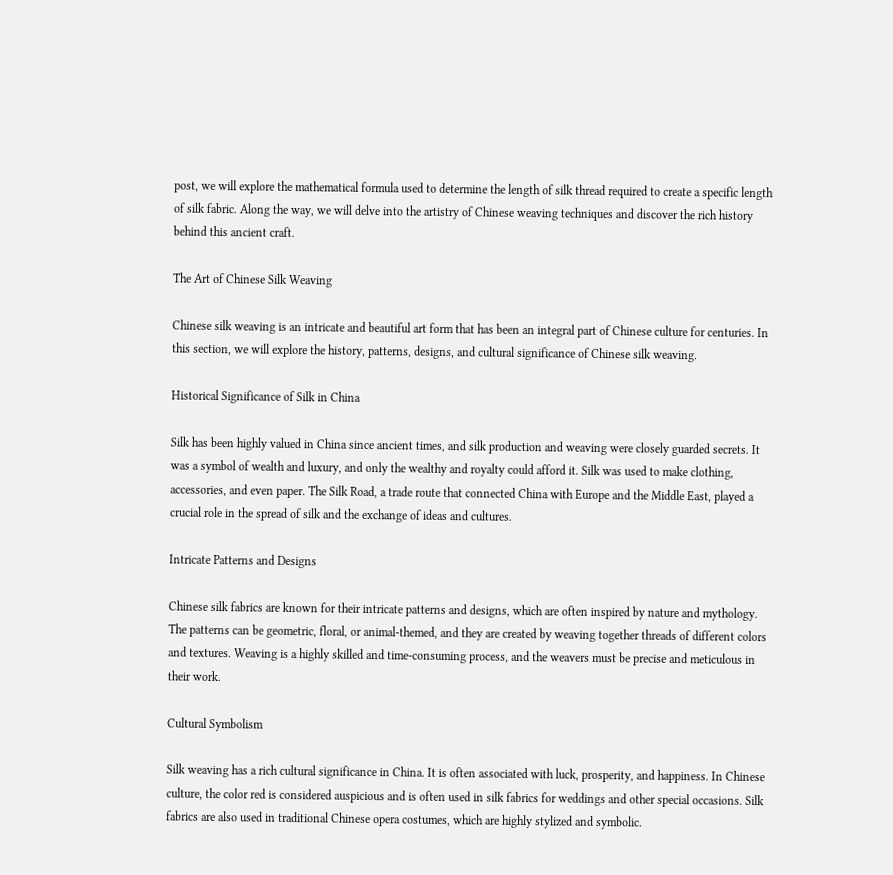post, we will explore the mathematical formula used to determine the length of silk thread required to create a specific length of silk fabric. Along the way, we will delve into the artistry of Chinese weaving techniques and discover the rich history behind this ancient craft.

The Art of Chinese Silk Weaving

Chinese silk weaving is an intricate and beautiful art form that has been an integral part of Chinese culture for centuries. In this section, we will explore the history, patterns, designs, and cultural significance of Chinese silk weaving.

Historical Significance of Silk in China

Silk has been highly valued in China since ancient times, and silk production and weaving were closely guarded secrets. It was a symbol of wealth and luxury, and only the wealthy and royalty could afford it. Silk was used to make clothing, accessories, and even paper. The Silk Road, a trade route that connected China with Europe and the Middle East, played a crucial role in the spread of silk and the exchange of ideas and cultures.

Intricate Patterns and Designs

Chinese silk fabrics are known for their intricate patterns and designs, which are often inspired by nature and mythology. The patterns can be geometric, floral, or animal-themed, and they are created by weaving together threads of different colors and textures. Weaving is a highly skilled and time-consuming process, and the weavers must be precise and meticulous in their work.

Cultural Symbolism

Silk weaving has a rich cultural significance in China. It is often associated with luck, prosperity, and happiness. In Chinese culture, the color red is considered auspicious and is often used in silk fabrics for weddings and other special occasions. Silk fabrics are also used in traditional Chinese opera costumes, which are highly stylized and symbolic.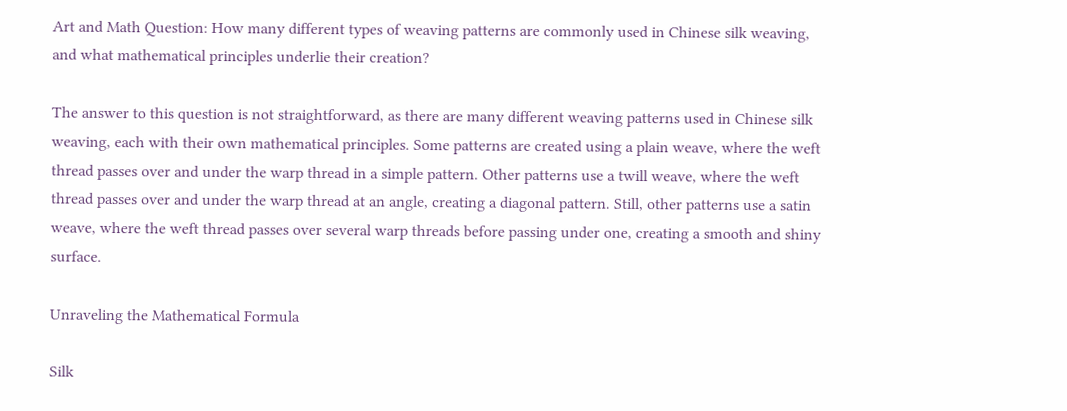Art and Math Question: How many different types of weaving patterns are commonly used in Chinese silk weaving, and what mathematical principles underlie their creation?

The answer to this question is not straightforward, as there are many different weaving patterns used in Chinese silk weaving, each with their own mathematical principles. Some patterns are created using a plain weave, where the weft thread passes over and under the warp thread in a simple pattern. Other patterns use a twill weave, where the weft thread passes over and under the warp thread at an angle, creating a diagonal pattern. Still, other patterns use a satin weave, where the weft thread passes over several warp threads before passing under one, creating a smooth and shiny surface.

Unraveling the Mathematical Formula

Silk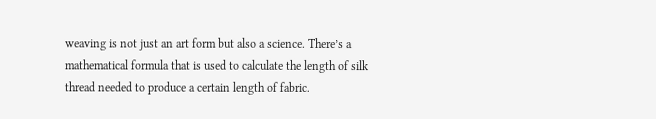weaving is not just an art form but also a science. There’s a mathematical formula that is used to calculate the length of silk thread needed to produce a certain length of fabric.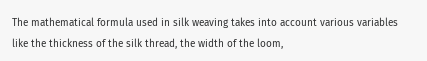The mathematical formula used in silk weaving takes into account various variables like the thickness of the silk thread, the width of the loom,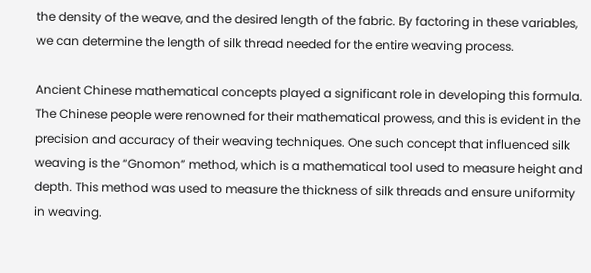the density of the weave, and the desired length of the fabric. By factoring in these variables, we can determine the length of silk thread needed for the entire weaving process.

Ancient Chinese mathematical concepts played a significant role in developing this formula. The Chinese people were renowned for their mathematical prowess, and this is evident in the precision and accuracy of their weaving techniques. One such concept that influenced silk weaving is the “Gnomon” method, which is a mathematical tool used to measure height and depth. This method was used to measure the thickness of silk threads and ensure uniformity in weaving.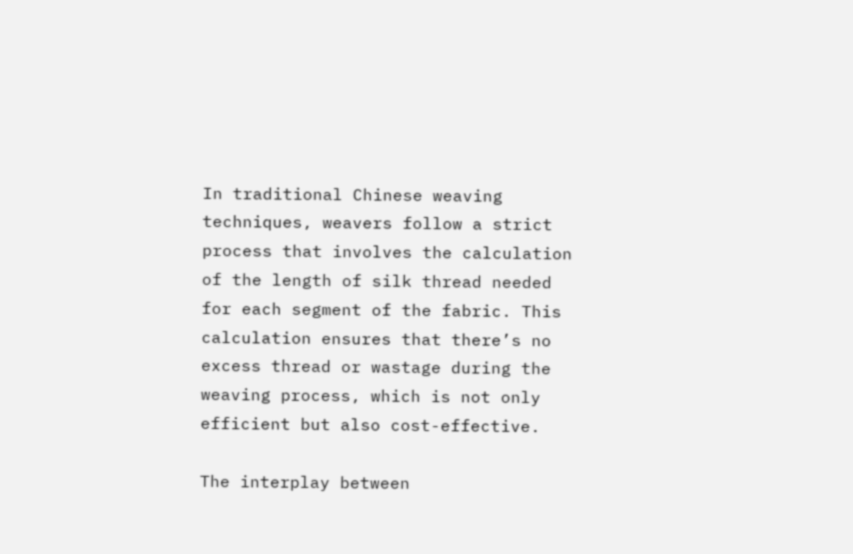In traditional Chinese weaving techniques, weavers follow a strict process that involves the calculation of the length of silk thread needed for each segment of the fabric. This calculation ensures that there’s no excess thread or wastage during the weaving process, which is not only efficient but also cost-effective.

The interplay between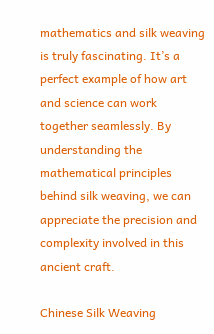mathematics and silk weaving is truly fascinating. It’s a perfect example of how art and science can work together seamlessly. By understanding the mathematical principles behind silk weaving, we can appreciate the precision and complexity involved in this ancient craft.

Chinese Silk Weaving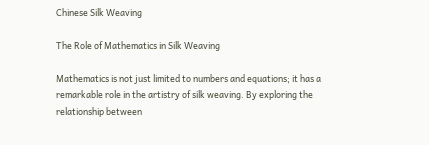Chinese Silk Weaving

The Role of Mathematics in Silk Weaving

Mathematics is not just limited to numbers and equations; it has a remarkable role in the artistry of silk weaving. By exploring the relationship between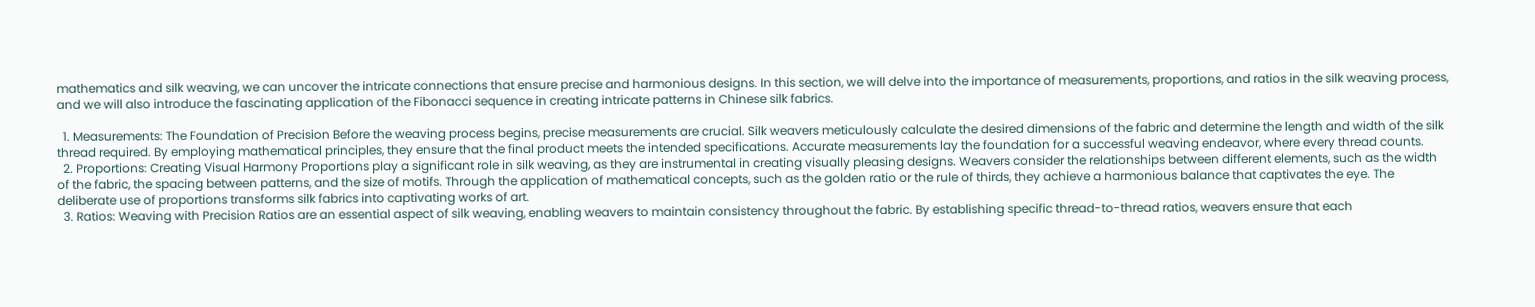mathematics and silk weaving, we can uncover the intricate connections that ensure precise and harmonious designs. In this section, we will delve into the importance of measurements, proportions, and ratios in the silk weaving process, and we will also introduce the fascinating application of the Fibonacci sequence in creating intricate patterns in Chinese silk fabrics.

  1. Measurements: The Foundation of Precision Before the weaving process begins, precise measurements are crucial. Silk weavers meticulously calculate the desired dimensions of the fabric and determine the length and width of the silk thread required. By employing mathematical principles, they ensure that the final product meets the intended specifications. Accurate measurements lay the foundation for a successful weaving endeavor, where every thread counts.
  2. Proportions: Creating Visual Harmony Proportions play a significant role in silk weaving, as they are instrumental in creating visually pleasing designs. Weavers consider the relationships between different elements, such as the width of the fabric, the spacing between patterns, and the size of motifs. Through the application of mathematical concepts, such as the golden ratio or the rule of thirds, they achieve a harmonious balance that captivates the eye. The deliberate use of proportions transforms silk fabrics into captivating works of art.
  3. Ratios: Weaving with Precision Ratios are an essential aspect of silk weaving, enabling weavers to maintain consistency throughout the fabric. By establishing specific thread-to-thread ratios, weavers ensure that each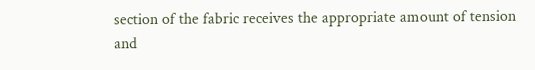section of the fabric receives the appropriate amount of tension and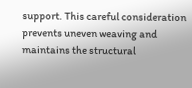support. This careful consideration prevents uneven weaving and maintains the structural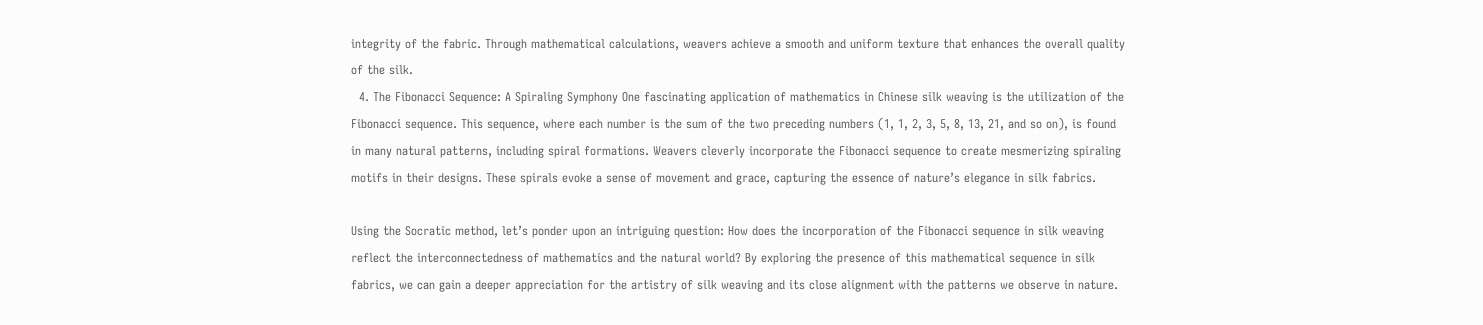integrity of the fabric. Through mathematical calculations, weavers achieve a smooth and uniform texture that enhances the overall quality of the silk.
  4. The Fibonacci Sequence: A Spiraling Symphony One fascinating application of mathematics in Chinese silk weaving is the utilization of the Fibonacci sequence. This sequence, where each number is the sum of the two preceding numbers (1, 1, 2, 3, 5, 8, 13, 21, and so on), is found in many natural patterns, including spiral formations. Weavers cleverly incorporate the Fibonacci sequence to create mesmerizing spiraling motifs in their designs. These spirals evoke a sense of movement and grace, capturing the essence of nature’s elegance in silk fabrics.

Using the Socratic method, let’s ponder upon an intriguing question: How does the incorporation of the Fibonacci sequence in silk weaving reflect the interconnectedness of mathematics and the natural world? By exploring the presence of this mathematical sequence in silk fabrics, we can gain a deeper appreciation for the artistry of silk weaving and its close alignment with the patterns we observe in nature.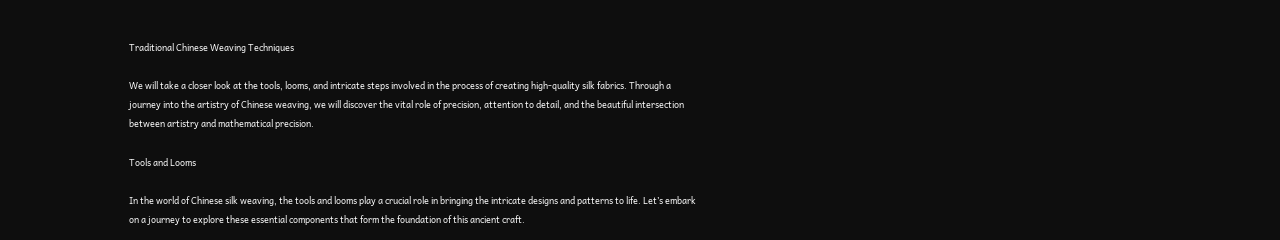Traditional Chinese Weaving Techniques

We will take a closer look at the tools, looms, and intricate steps involved in the process of creating high-quality silk fabrics. Through a journey into the artistry of Chinese weaving, we will discover the vital role of precision, attention to detail, and the beautiful intersection between artistry and mathematical precision.

Tools and Looms

In the world of Chinese silk weaving, the tools and looms play a crucial role in bringing the intricate designs and patterns to life. Let’s embark on a journey to explore these essential components that form the foundation of this ancient craft.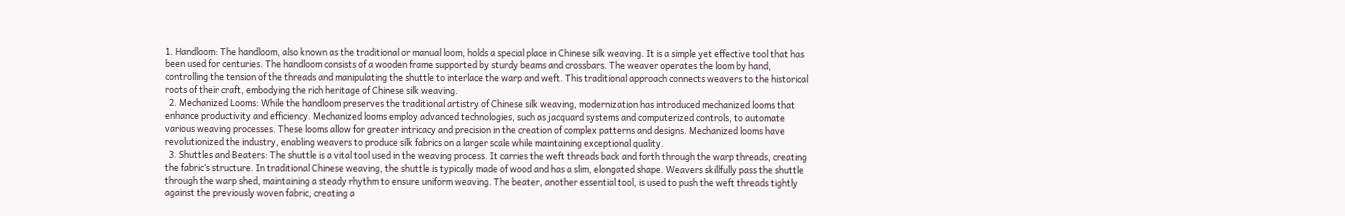1. Handloom: The handloom, also known as the traditional or manual loom, holds a special place in Chinese silk weaving. It is a simple yet effective tool that has been used for centuries. The handloom consists of a wooden frame supported by sturdy beams and crossbars. The weaver operates the loom by hand, controlling the tension of the threads and manipulating the shuttle to interlace the warp and weft. This traditional approach connects weavers to the historical roots of their craft, embodying the rich heritage of Chinese silk weaving.
  2. Mechanized Looms: While the handloom preserves the traditional artistry of Chinese silk weaving, modernization has introduced mechanized looms that enhance productivity and efficiency. Mechanized looms employ advanced technologies, such as jacquard systems and computerized controls, to automate various weaving processes. These looms allow for greater intricacy and precision in the creation of complex patterns and designs. Mechanized looms have revolutionized the industry, enabling weavers to produce silk fabrics on a larger scale while maintaining exceptional quality.
  3. Shuttles and Beaters: The shuttle is a vital tool used in the weaving process. It carries the weft threads back and forth through the warp threads, creating the fabric’s structure. In traditional Chinese weaving, the shuttle is typically made of wood and has a slim, elongated shape. Weavers skillfully pass the shuttle through the warp shed, maintaining a steady rhythm to ensure uniform weaving. The beater, another essential tool, is used to push the weft threads tightly against the previously woven fabric, creating a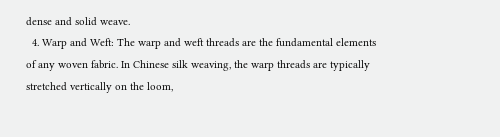dense and solid weave.
  4. Warp and Weft: The warp and weft threads are the fundamental elements of any woven fabric. In Chinese silk weaving, the warp threads are typically stretched vertically on the loom,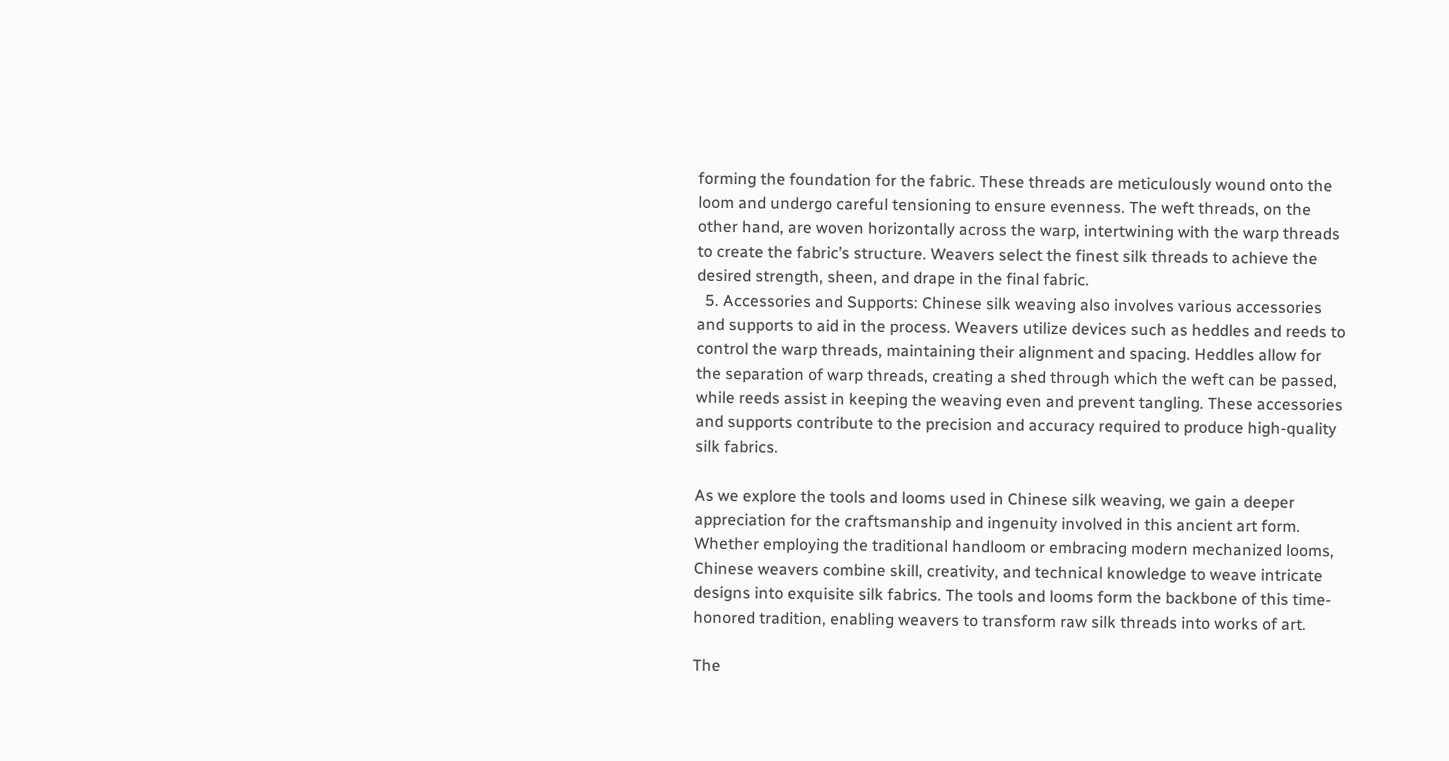forming the foundation for the fabric. These threads are meticulously wound onto the loom and undergo careful tensioning to ensure evenness. The weft threads, on the other hand, are woven horizontally across the warp, intertwining with the warp threads to create the fabric’s structure. Weavers select the finest silk threads to achieve the desired strength, sheen, and drape in the final fabric.
  5. Accessories and Supports: Chinese silk weaving also involves various accessories and supports to aid in the process. Weavers utilize devices such as heddles and reeds to control the warp threads, maintaining their alignment and spacing. Heddles allow for the separation of warp threads, creating a shed through which the weft can be passed, while reeds assist in keeping the weaving even and prevent tangling. These accessories and supports contribute to the precision and accuracy required to produce high-quality silk fabrics.

As we explore the tools and looms used in Chinese silk weaving, we gain a deeper appreciation for the craftsmanship and ingenuity involved in this ancient art form. Whether employing the traditional handloom or embracing modern mechanized looms, Chinese weavers combine skill, creativity, and technical knowledge to weave intricate designs into exquisite silk fabrics. The tools and looms form the backbone of this time-honored tradition, enabling weavers to transform raw silk threads into works of art.

The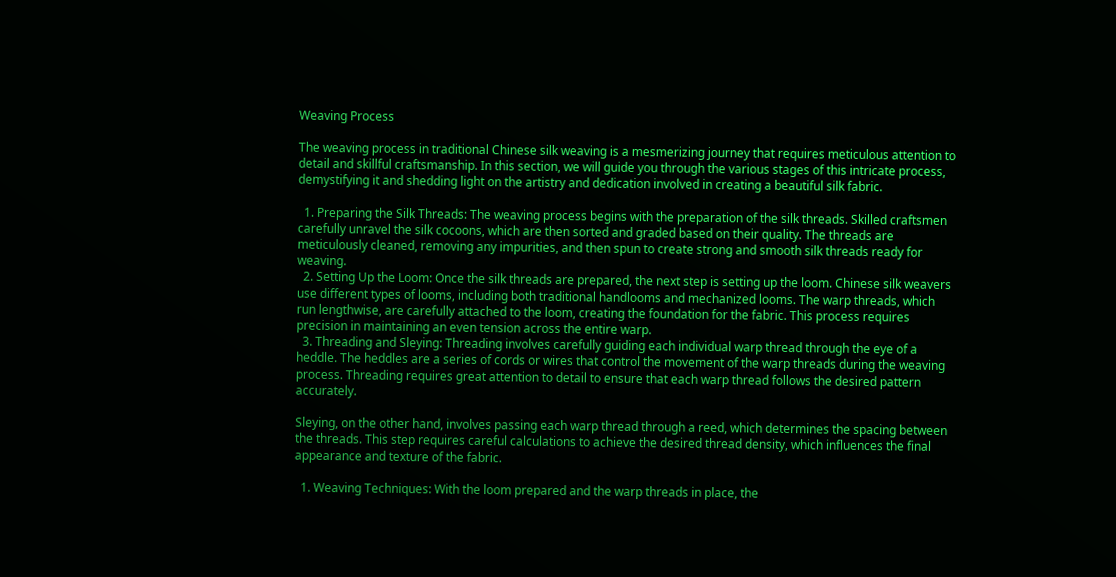Weaving Process

The weaving process in traditional Chinese silk weaving is a mesmerizing journey that requires meticulous attention to detail and skillful craftsmanship. In this section, we will guide you through the various stages of this intricate process, demystifying it and shedding light on the artistry and dedication involved in creating a beautiful silk fabric.

  1. Preparing the Silk Threads: The weaving process begins with the preparation of the silk threads. Skilled craftsmen carefully unravel the silk cocoons, which are then sorted and graded based on their quality. The threads are meticulously cleaned, removing any impurities, and then spun to create strong and smooth silk threads ready for weaving.
  2. Setting Up the Loom: Once the silk threads are prepared, the next step is setting up the loom. Chinese silk weavers use different types of looms, including both traditional handlooms and mechanized looms. The warp threads, which run lengthwise, are carefully attached to the loom, creating the foundation for the fabric. This process requires precision in maintaining an even tension across the entire warp.
  3. Threading and Sleying: Threading involves carefully guiding each individual warp thread through the eye of a heddle. The heddles are a series of cords or wires that control the movement of the warp threads during the weaving process. Threading requires great attention to detail to ensure that each warp thread follows the desired pattern accurately.

Sleying, on the other hand, involves passing each warp thread through a reed, which determines the spacing between the threads. This step requires careful calculations to achieve the desired thread density, which influences the final appearance and texture of the fabric.

  1. Weaving Techniques: With the loom prepared and the warp threads in place, the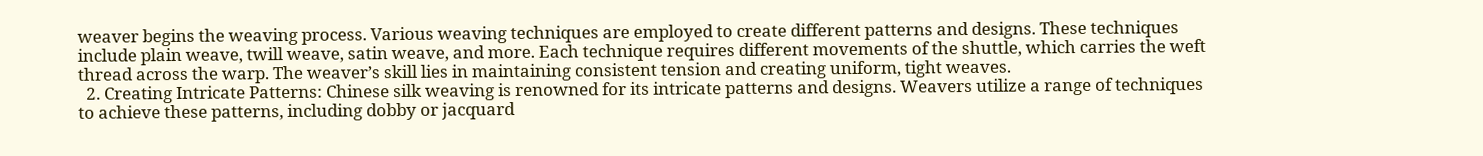weaver begins the weaving process. Various weaving techniques are employed to create different patterns and designs. These techniques include plain weave, twill weave, satin weave, and more. Each technique requires different movements of the shuttle, which carries the weft thread across the warp. The weaver’s skill lies in maintaining consistent tension and creating uniform, tight weaves.
  2. Creating Intricate Patterns: Chinese silk weaving is renowned for its intricate patterns and designs. Weavers utilize a range of techniques to achieve these patterns, including dobby or jacquard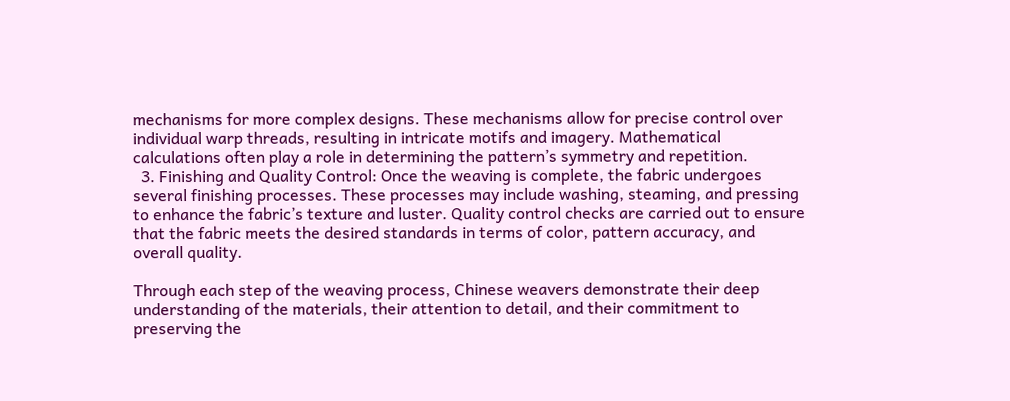mechanisms for more complex designs. These mechanisms allow for precise control over individual warp threads, resulting in intricate motifs and imagery. Mathematical calculations often play a role in determining the pattern’s symmetry and repetition.
  3. Finishing and Quality Control: Once the weaving is complete, the fabric undergoes several finishing processes. These processes may include washing, steaming, and pressing to enhance the fabric’s texture and luster. Quality control checks are carried out to ensure that the fabric meets the desired standards in terms of color, pattern accuracy, and overall quality.

Through each step of the weaving process, Chinese weavers demonstrate their deep understanding of the materials, their attention to detail, and their commitment to preserving the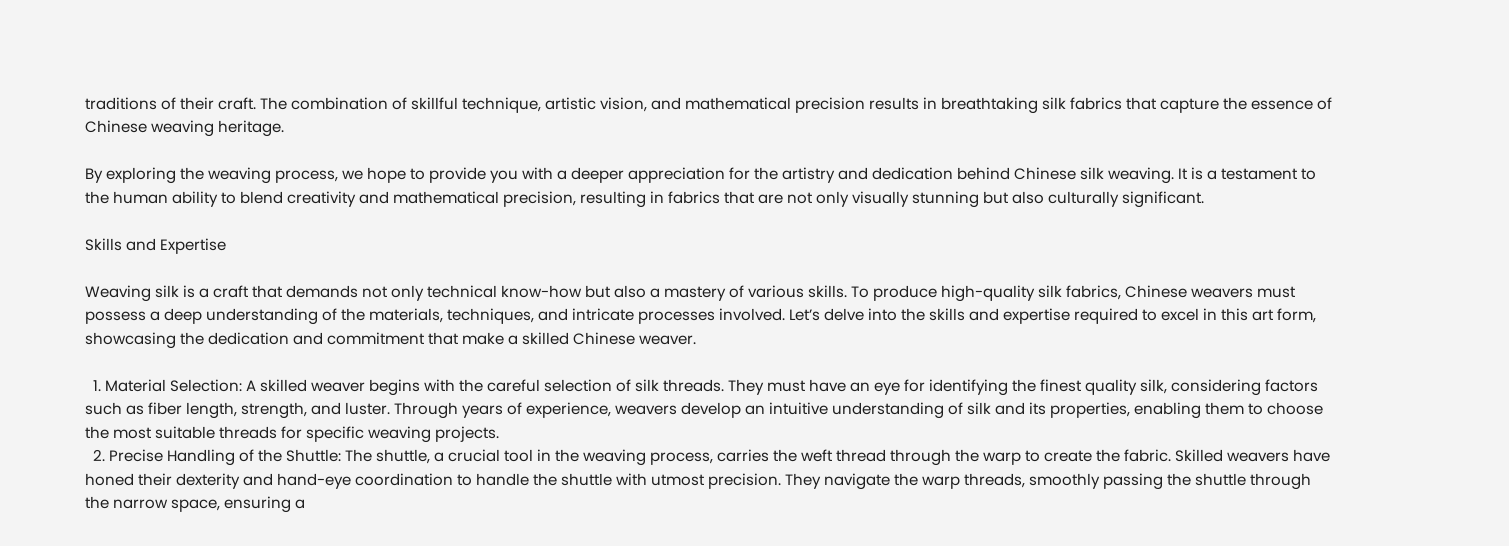traditions of their craft. The combination of skillful technique, artistic vision, and mathematical precision results in breathtaking silk fabrics that capture the essence of Chinese weaving heritage.

By exploring the weaving process, we hope to provide you with a deeper appreciation for the artistry and dedication behind Chinese silk weaving. It is a testament to the human ability to blend creativity and mathematical precision, resulting in fabrics that are not only visually stunning but also culturally significant.

Skills and Expertise

Weaving silk is a craft that demands not only technical know-how but also a mastery of various skills. To produce high-quality silk fabrics, Chinese weavers must possess a deep understanding of the materials, techniques, and intricate processes involved. Let’s delve into the skills and expertise required to excel in this art form, showcasing the dedication and commitment that make a skilled Chinese weaver.

  1. Material Selection: A skilled weaver begins with the careful selection of silk threads. They must have an eye for identifying the finest quality silk, considering factors such as fiber length, strength, and luster. Through years of experience, weavers develop an intuitive understanding of silk and its properties, enabling them to choose the most suitable threads for specific weaving projects.
  2. Precise Handling of the Shuttle: The shuttle, a crucial tool in the weaving process, carries the weft thread through the warp to create the fabric. Skilled weavers have honed their dexterity and hand-eye coordination to handle the shuttle with utmost precision. They navigate the warp threads, smoothly passing the shuttle through the narrow space, ensuring a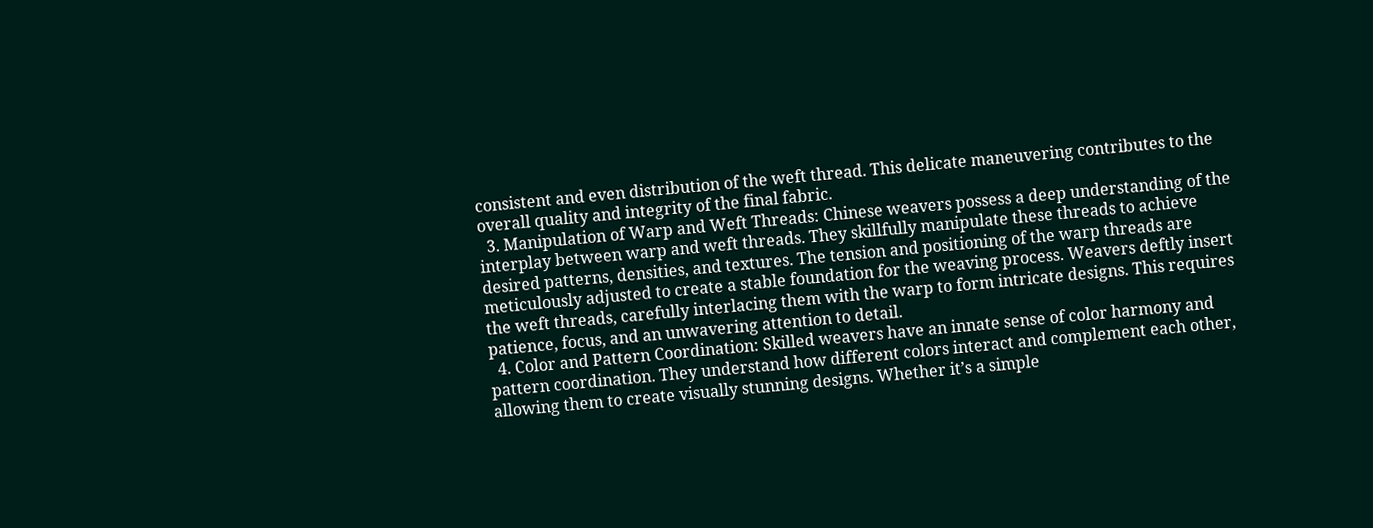consistent and even distribution of the weft thread. This delicate maneuvering contributes to the overall quality and integrity of the final fabric.
  3. Manipulation of Warp and Weft Threads: Chinese weavers possess a deep understanding of the interplay between warp and weft threads. They skillfully manipulate these threads to achieve desired patterns, densities, and textures. The tension and positioning of the warp threads are meticulously adjusted to create a stable foundation for the weaving process. Weavers deftly insert the weft threads, carefully interlacing them with the warp to form intricate designs. This requires patience, focus, and an unwavering attention to detail.
  4. Color and Pattern Coordination: Skilled weavers have an innate sense of color harmony and pattern coordination. They understand how different colors interact and complement each other, allowing them to create visually stunning designs. Whether it’s a simple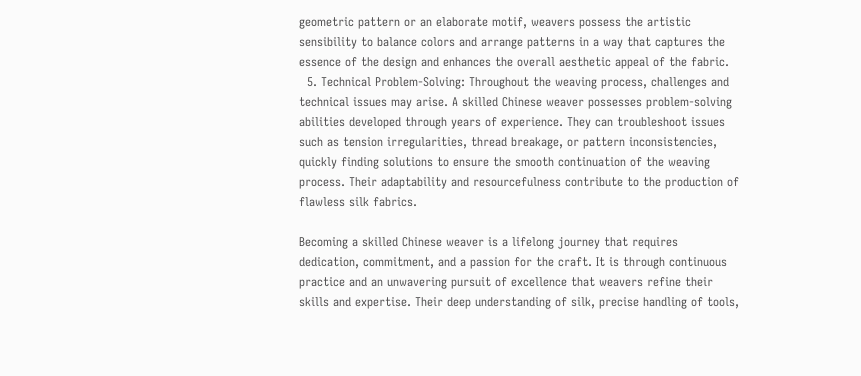geometric pattern or an elaborate motif, weavers possess the artistic sensibility to balance colors and arrange patterns in a way that captures the essence of the design and enhances the overall aesthetic appeal of the fabric.
  5. Technical Problem-Solving: Throughout the weaving process, challenges and technical issues may arise. A skilled Chinese weaver possesses problem-solving abilities developed through years of experience. They can troubleshoot issues such as tension irregularities, thread breakage, or pattern inconsistencies, quickly finding solutions to ensure the smooth continuation of the weaving process. Their adaptability and resourcefulness contribute to the production of flawless silk fabrics.

Becoming a skilled Chinese weaver is a lifelong journey that requires dedication, commitment, and a passion for the craft. It is through continuous practice and an unwavering pursuit of excellence that weavers refine their skills and expertise. Their deep understanding of silk, precise handling of tools,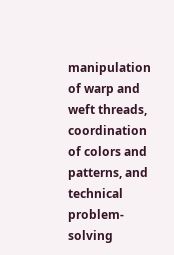manipulation of warp and weft threads, coordination of colors and patterns, and technical problem-solving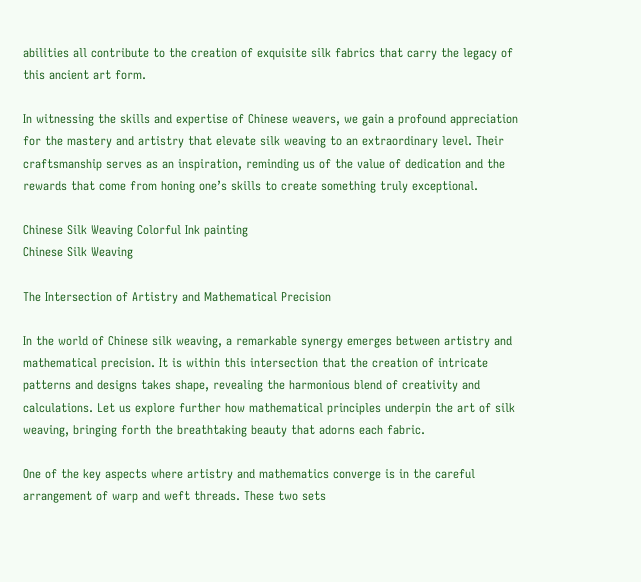abilities all contribute to the creation of exquisite silk fabrics that carry the legacy of this ancient art form.

In witnessing the skills and expertise of Chinese weavers, we gain a profound appreciation for the mastery and artistry that elevate silk weaving to an extraordinary level. Their craftsmanship serves as an inspiration, reminding us of the value of dedication and the rewards that come from honing one’s skills to create something truly exceptional.

Chinese Silk Weaving Colorful Ink painting
Chinese Silk Weaving

The Intersection of Artistry and Mathematical Precision

In the world of Chinese silk weaving, a remarkable synergy emerges between artistry and mathematical precision. It is within this intersection that the creation of intricate patterns and designs takes shape, revealing the harmonious blend of creativity and calculations. Let us explore further how mathematical principles underpin the art of silk weaving, bringing forth the breathtaking beauty that adorns each fabric.

One of the key aspects where artistry and mathematics converge is in the careful arrangement of warp and weft threads. These two sets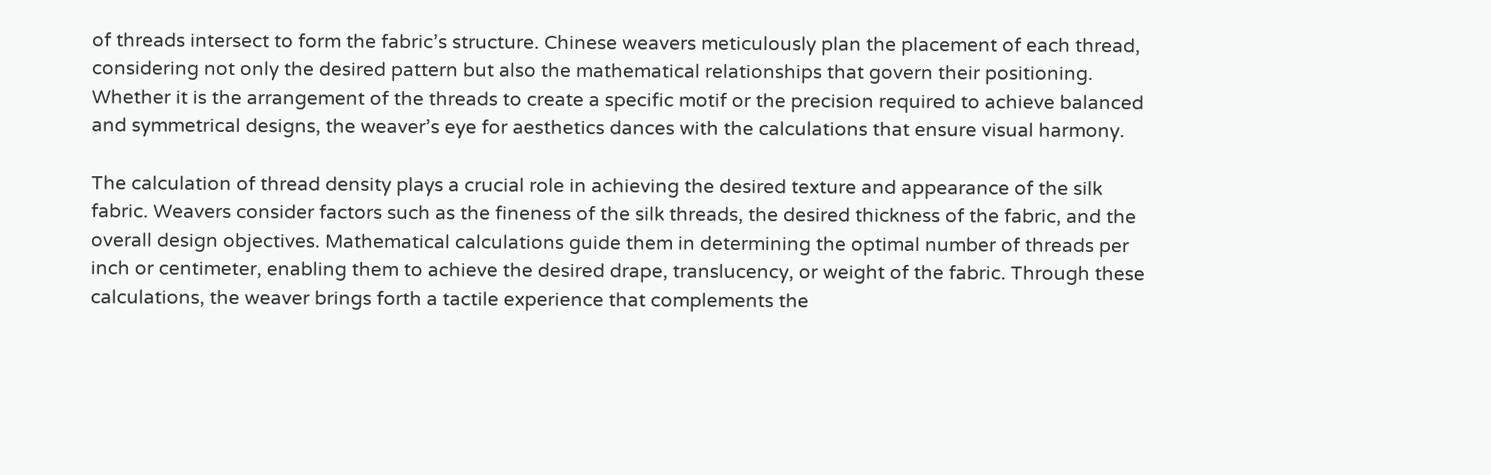of threads intersect to form the fabric’s structure. Chinese weavers meticulously plan the placement of each thread, considering not only the desired pattern but also the mathematical relationships that govern their positioning. Whether it is the arrangement of the threads to create a specific motif or the precision required to achieve balanced and symmetrical designs, the weaver’s eye for aesthetics dances with the calculations that ensure visual harmony.

The calculation of thread density plays a crucial role in achieving the desired texture and appearance of the silk fabric. Weavers consider factors such as the fineness of the silk threads, the desired thickness of the fabric, and the overall design objectives. Mathematical calculations guide them in determining the optimal number of threads per inch or centimeter, enabling them to achieve the desired drape, translucency, or weight of the fabric. Through these calculations, the weaver brings forth a tactile experience that complements the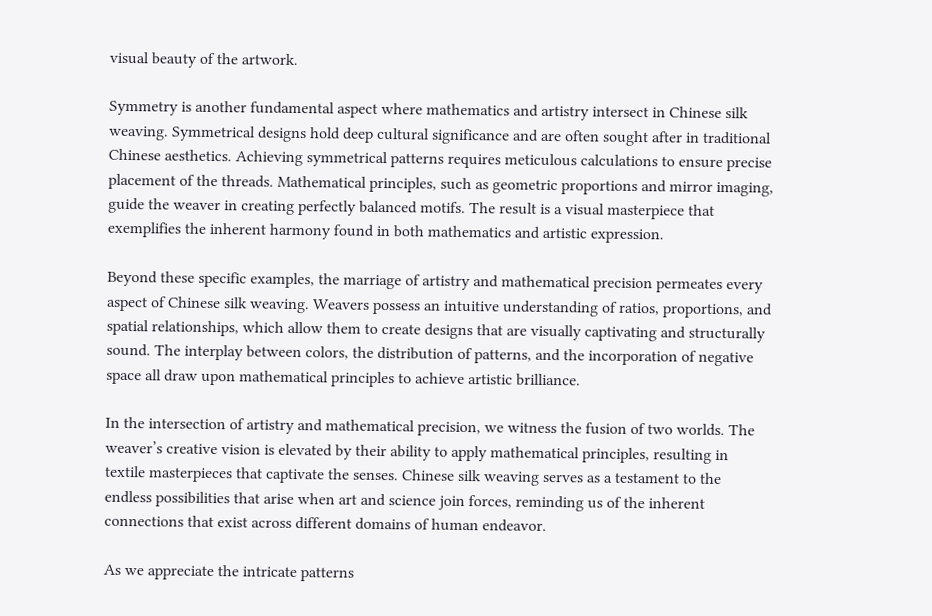visual beauty of the artwork.

Symmetry is another fundamental aspect where mathematics and artistry intersect in Chinese silk weaving. Symmetrical designs hold deep cultural significance and are often sought after in traditional Chinese aesthetics. Achieving symmetrical patterns requires meticulous calculations to ensure precise placement of the threads. Mathematical principles, such as geometric proportions and mirror imaging, guide the weaver in creating perfectly balanced motifs. The result is a visual masterpiece that exemplifies the inherent harmony found in both mathematics and artistic expression.

Beyond these specific examples, the marriage of artistry and mathematical precision permeates every aspect of Chinese silk weaving. Weavers possess an intuitive understanding of ratios, proportions, and spatial relationships, which allow them to create designs that are visually captivating and structurally sound. The interplay between colors, the distribution of patterns, and the incorporation of negative space all draw upon mathematical principles to achieve artistic brilliance.

In the intersection of artistry and mathematical precision, we witness the fusion of two worlds. The weaver’s creative vision is elevated by their ability to apply mathematical principles, resulting in textile masterpieces that captivate the senses. Chinese silk weaving serves as a testament to the endless possibilities that arise when art and science join forces, reminding us of the inherent connections that exist across different domains of human endeavor.

As we appreciate the intricate patterns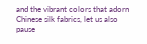and the vibrant colors that adorn Chinese silk fabrics, let us also pause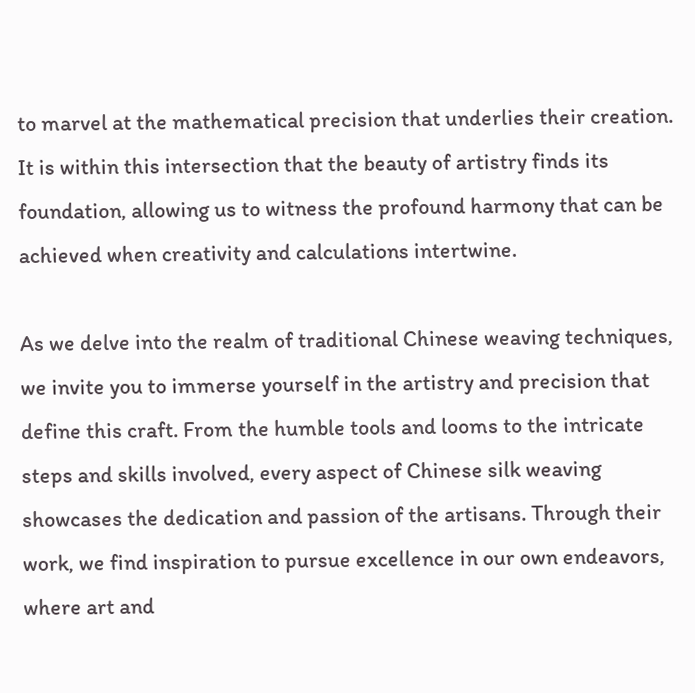to marvel at the mathematical precision that underlies their creation. It is within this intersection that the beauty of artistry finds its foundation, allowing us to witness the profound harmony that can be achieved when creativity and calculations intertwine.

As we delve into the realm of traditional Chinese weaving techniques, we invite you to immerse yourself in the artistry and precision that define this craft. From the humble tools and looms to the intricate steps and skills involved, every aspect of Chinese silk weaving showcases the dedication and passion of the artisans. Through their work, we find inspiration to pursue excellence in our own endeavors, where art and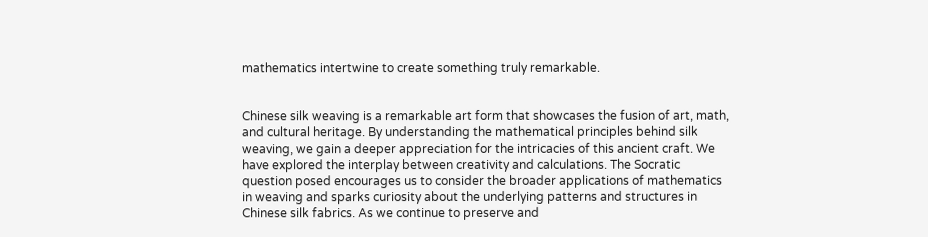mathematics intertwine to create something truly remarkable.


Chinese silk weaving is a remarkable art form that showcases the fusion of art, math, and cultural heritage. By understanding the mathematical principles behind silk weaving, we gain a deeper appreciation for the intricacies of this ancient craft. We have explored the interplay between creativity and calculations. The Socratic question posed encourages us to consider the broader applications of mathematics in weaving and sparks curiosity about the underlying patterns and structures in Chinese silk fabrics. As we continue to preserve and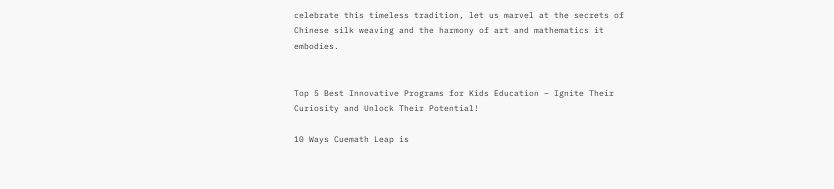celebrate this timeless tradition, let us marvel at the secrets of Chinese silk weaving and the harmony of art and mathematics it embodies.


Top 5 Best Innovative Programs for Kids Education – Ignite Their Curiosity and Unlock Their Potential!

10 Ways Cuemath Leap is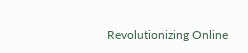Revolutionizing Online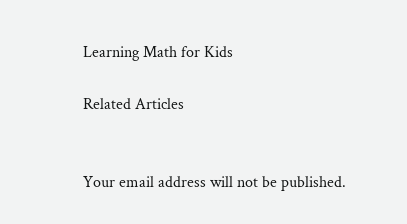Learning Math for Kids

Related Articles


Your email address will not be published.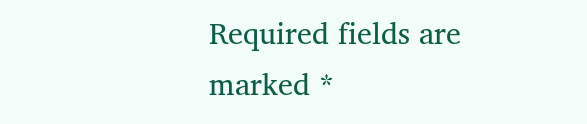Required fields are marked *